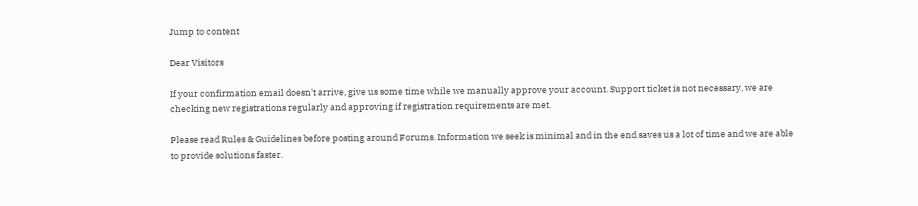Jump to content

Dear Visitors

If your confirmation email doesn't arrive, give us some time while we manually approve your account. Support ticket is not necessary, we are checking new registrations regularly and approving if registration requirements are met.

Please read Rules & Guidelines before posting around Forums. Information we seek is minimal and in the end saves us a lot of time and we are able to provide solutions faster.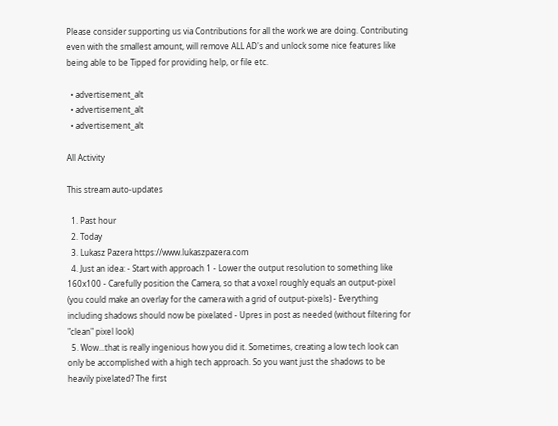Please consider supporting us via Contributions for all the work we are doing. Contributing even with the smallest amount, will remove ALL AD's and unlock some nice features like being able to be Tipped for providing help, or file etc.

  • advertisement_alt
  • advertisement_alt
  • advertisement_alt

All Activity

This stream auto-updates

  1. Past hour
  2. Today
  3. Lukasz Pazera https://www.lukaszpazera.com
  4. Just an idea: - Start with approach 1 - Lower the output resolution to something like 160x100 - Carefully position the Camera, so that a voxel roughly equals an output-pixel (you could make an overlay for the camera with a grid of output-pixels) - Everything including shadows should now be pixelated - Upres in post as needed (without filtering for "clean" pixel look)
  5. Wow...that is really ingenious how you did it. Sometimes, creating a low tech look can only be accomplished with a high tech approach. So you want just the shadows to be heavily pixelated? The first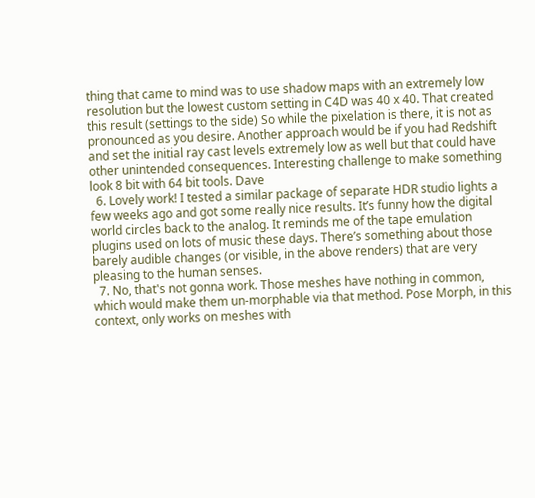thing that came to mind was to use shadow maps with an extremely low resolution but the lowest custom setting in C4D was 40 x 40. That created this result (settings to the side) So while the pixelation is there, it is not as pronounced as you desire. Another approach would be if you had Redshift and set the initial ray cast levels extremely low as well but that could have other unintended consequences. Interesting challenge to make something look 8 bit with 64 bit tools. Dave
  6. Lovely work! I tested a similar package of separate HDR studio lights a few weeks ago and got some really nice results. It’s funny how the digital world circles back to the analog. It reminds me of the tape emulation plugins used on lots of music these days. There’s something about those barely audible changes (or visible, in the above renders) that are very pleasing to the human senses.
  7. No, that's not gonna work. Those meshes have nothing in common, which would make them un-morphable via that method. Pose Morph, in this context, only works on meshes with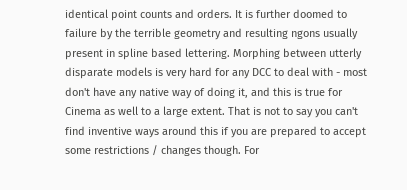identical point counts and orders. It is further doomed to failure by the terrible geometry and resulting ngons usually present in spline based lettering. Morphing between utterly disparate models is very hard for any DCC to deal with - most don't have any native way of doing it, and this is true for Cinema as well to a large extent. That is not to say you can't find inventive ways around this if you are prepared to accept some restrictions / changes though. For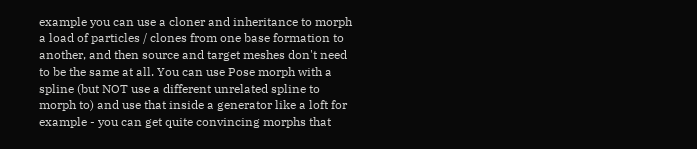example you can use a cloner and inheritance to morph a load of particles / clones from one base formation to another, and then source and target meshes don't need to be the same at all. You can use Pose morph with a spline (but NOT use a different unrelated spline to morph to) and use that inside a generator like a loft for example - you can get quite convincing morphs that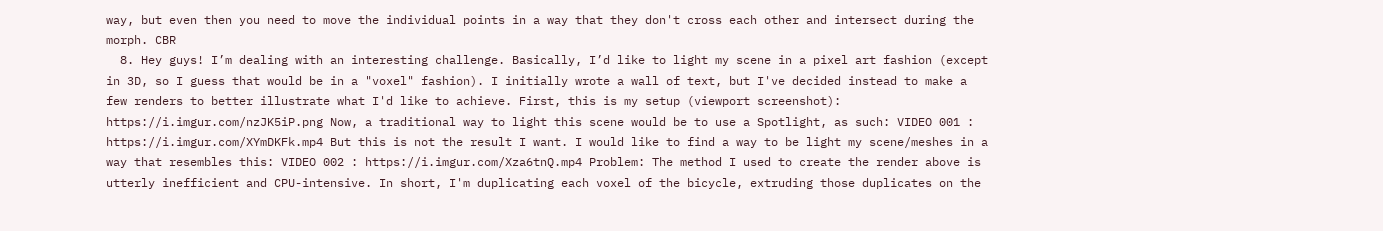way, but even then you need to move the individual points in a way that they don't cross each other and intersect during the morph. CBR
  8. Hey guys! I’m dealing with an interesting challenge. Basically, I’d like to light my scene in a pixel art fashion (except in 3D, so I guess that would be in a "voxel" fashion). I initially wrote a wall of text, but I've decided instead to make a few renders to better illustrate what I'd like to achieve. First, this is my setup (viewport screenshot): https://i.imgur.com/nzJK5iP.png Now, a traditional way to light this scene would be to use a Spotlight, as such: VIDEO 001 : https://i.imgur.com/XYmDKFk.mp4 But this is not the result I want. I would like to find a way to be light my scene/meshes in a way that resembles this: VIDEO 002 : https://i.imgur.com/Xza6tnQ.mp4 Problem: The method I used to create the render above is utterly inefficient and CPU-intensive. In short, I'm duplicating each voxel of the bicycle, extruding those duplicates on the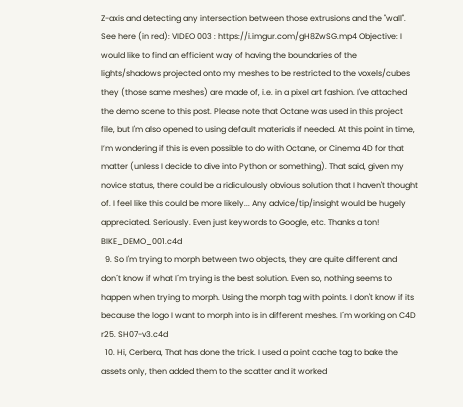Z-axis and detecting any intersection between those extrusions and the "wall". See here (in red): VIDEO 003 : https://i.imgur.com/gH8ZwSG.mp4 Objective: I would like to find an efficient way of having the boundaries of the lights/shadows projected onto my meshes to be restricted to the voxels/cubes they (those same meshes) are made of, i.e. in a pixel art fashion. I've attached the demo scene to this post. Please note that Octane was used in this project file, but I'm also opened to using default materials if needed. At this point in time, I’m wondering if this is even possible to do with Octane, or Cinema 4D for that matter (unless I decide to dive into Python or something). That said, given my novice status, there could be a ridiculously obvious solution that I haven't thought of. I feel like this could be more likely... Any advice/tip/insight would be hugely appreciated. Seriously. Even just keywords to Google, etc. Thanks a ton! BIKE_DEMO_001.c4d
  9. So I'm trying to morph between two objects, they are quite different and don´t know if what I´m trying is the best solution. Even so, nothing seems to happen when trying to morph. Using the morph tag with points. I don't know if its because the logo I want to morph into is in different meshes. I´m working on C4D r25. SH07-v3.c4d
  10. Hi, Cerbera, That has done the trick. I used a point cache tag to bake the assets only, then added them to the scatter and it worked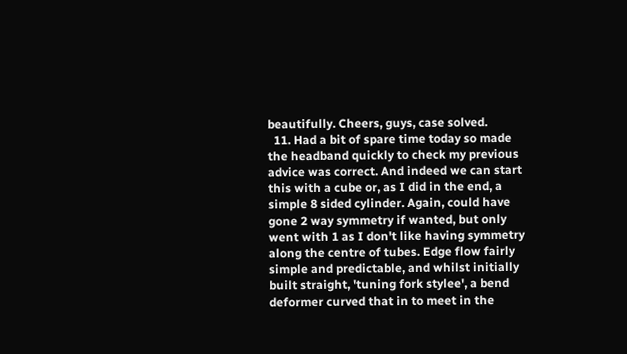beautifully. Cheers, guys, case solved.
  11. Had a bit of spare time today so made the headband quickly to check my previous advice was correct. And indeed we can start this with a cube or, as I did in the end, a simple 8 sided cylinder. Again, could have gone 2 way symmetry if wanted, but only went with 1 as I don't like having symmetry along the centre of tubes. Edge flow fairly simple and predictable, and whilst initially built straight, 'tuning fork stylee', a bend deformer curved that in to meet in the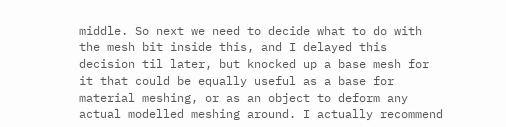middle. So next we need to decide what to do with the mesh bit inside this, and I delayed this decision til later, but knocked up a base mesh for it that could be equally useful as a base for material meshing, or as an object to deform any actual modelled meshing around. I actually recommend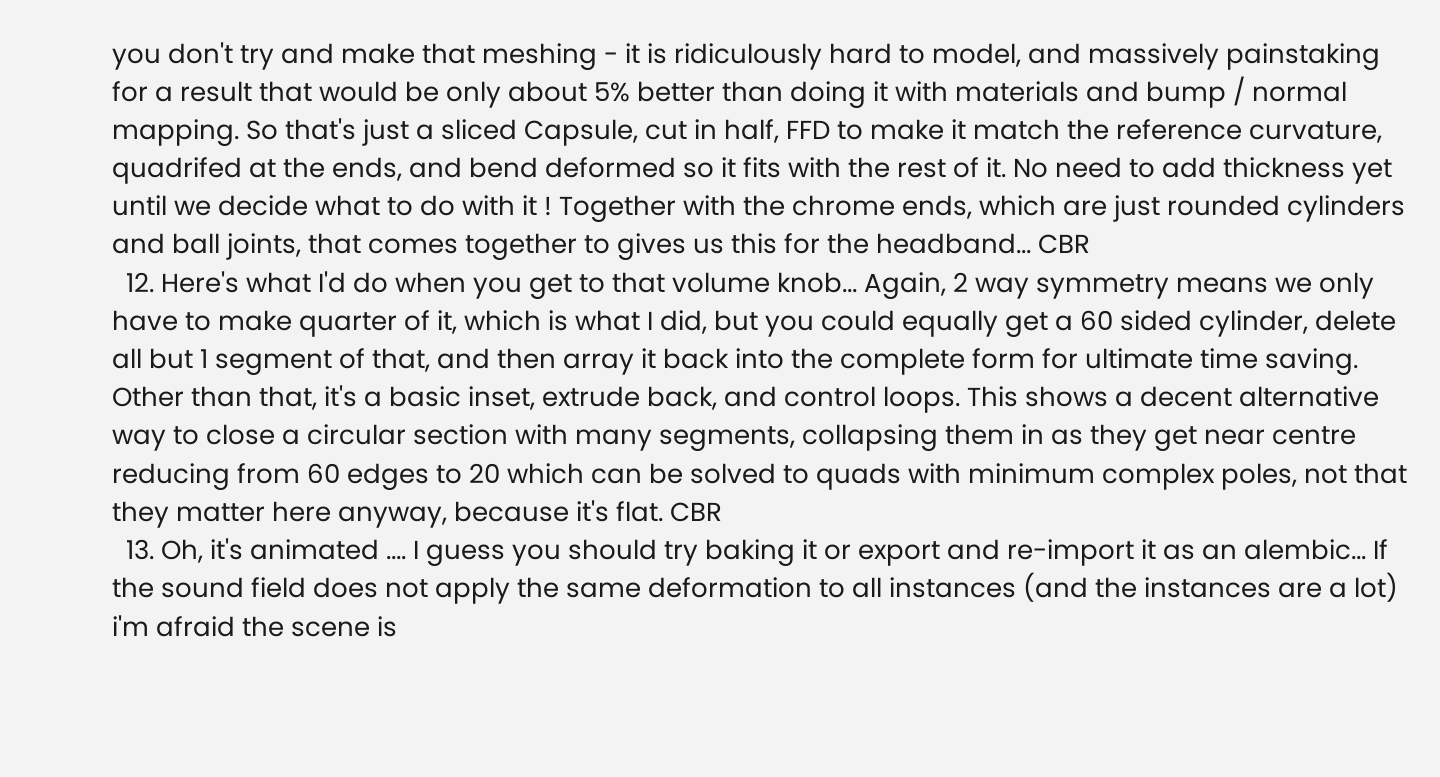you don't try and make that meshing - it is ridiculously hard to model, and massively painstaking for a result that would be only about 5% better than doing it with materials and bump / normal mapping. So that's just a sliced Capsule, cut in half, FFD to make it match the reference curvature, quadrifed at the ends, and bend deformed so it fits with the rest of it. No need to add thickness yet until we decide what to do with it ! Together with the chrome ends, which are just rounded cylinders and ball joints, that comes together to gives us this for the headband... CBR
  12. Here's what I'd do when you get to that volume knob... Again, 2 way symmetry means we only have to make quarter of it, which is what I did, but you could equally get a 60 sided cylinder, delete all but 1 segment of that, and then array it back into the complete form for ultimate time saving. Other than that, it's a basic inset, extrude back, and control loops. This shows a decent alternative way to close a circular section with many segments, collapsing them in as they get near centre reducing from 60 edges to 20 which can be solved to quads with minimum complex poles, not that they matter here anyway, because it's flat. CBR
  13. Oh, it's animated .... I guess you should try baking it or export and re-import it as an alembic... If the sound field does not apply the same deformation to all instances (and the instances are a lot) i'm afraid the scene is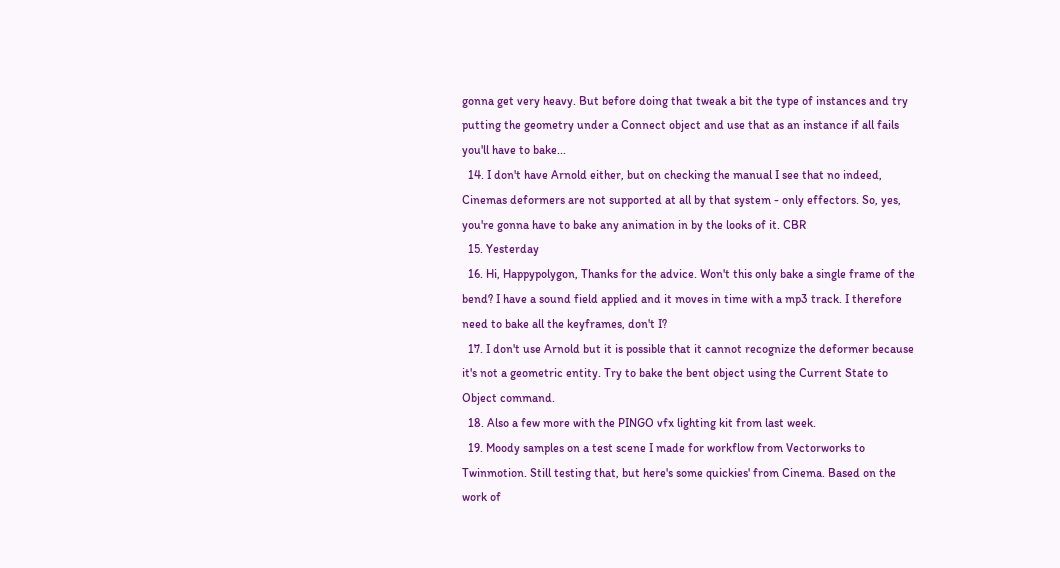gonna get very heavy. But before doing that tweak a bit the type of instances and try putting the geometry under a Connect object and use that as an instance if all fails you'll have to bake...
  14. I don't have Arnold either, but on checking the manual I see that no indeed, Cinemas deformers are not supported at all by that system - only effectors. So, yes, you're gonna have to bake any animation in by the looks of it. CBR
  15. Yesterday
  16. Hi, Happypolygon, Thanks for the advice. Won't this only bake a single frame of the bend? I have a sound field applied and it moves in time with a mp3 track. I therefore need to bake all the keyframes, don't I?
  17. I don't use Arnold but it is possible that it cannot recognize the deformer because it's not a geometric entity. Try to bake the bent object using the Current State to Object command.
  18. Also a few more with the PINGO vfx lighting kit from last week.
  19. Moody samples on a test scene I made for workflow from Vectorworks to Twinmotion. Still testing that, but here's some quickies' from Cinema. Based on the work of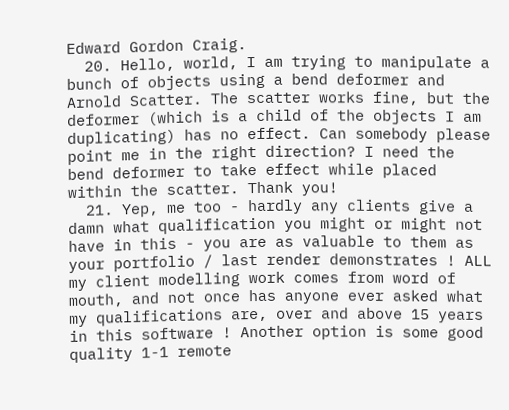Edward Gordon Craig.
  20. Hello, world, I am trying to manipulate a bunch of objects using a bend deformer and Arnold Scatter. The scatter works fine, but the deformer (which is a child of the objects I am duplicating) has no effect. Can somebody please point me in the right direction? I need the bend deformer to take effect while placed within the scatter. Thank you!
  21. Yep, me too - hardly any clients give a damn what qualification you might or might not have in this - you are as valuable to them as your portfolio / last render demonstrates ! ALL my client modelling work comes from word of mouth, and not once has anyone ever asked what my qualifications are, over and above 15 years in this software ! Another option is some good quality 1-1 remote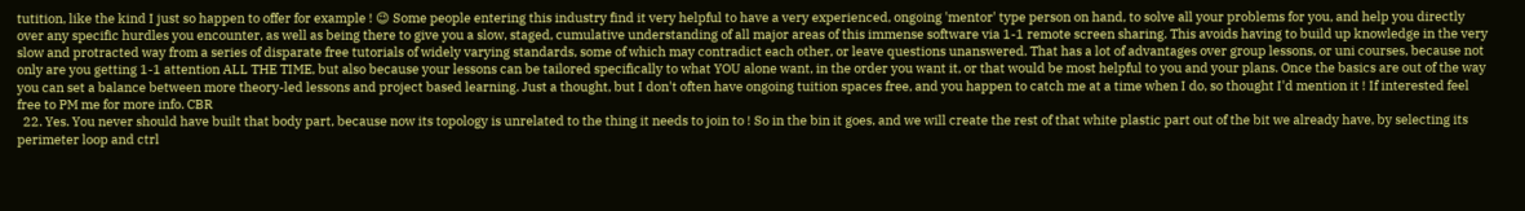tutition, like the kind I just so happen to offer for example ! 😉 Some people entering this industry find it very helpful to have a very experienced, ongoing 'mentor' type person on hand, to solve all your problems for you, and help you directly over any specific hurdles you encounter, as well as being there to give you a slow, staged, cumulative understanding of all major areas of this immense software via 1-1 remote screen sharing. This avoids having to build up knowledge in the very slow and protracted way from a series of disparate free tutorials of widely varying standards, some of which may contradict each other, or leave questions unanswered. That has a lot of advantages over group lessons, or uni courses, because not only are you getting 1-1 attention ALL THE TIME, but also because your lessons can be tailored specifically to what YOU alone want, in the order you want it, or that would be most helpful to you and your plans. Once the basics are out of the way you can set a balance between more theory-led lessons and project based learning. Just a thought, but I don't often have ongoing tuition spaces free, and you happen to catch me at a time when I do, so thought I'd mention it ! If interested feel free to PM me for more info. CBR
  22. Yes. You never should have built that body part, because now its topology is unrelated to the thing it needs to join to ! So in the bin it goes, and we will create the rest of that white plastic part out of the bit we already have, by selecting its perimeter loop and ctrl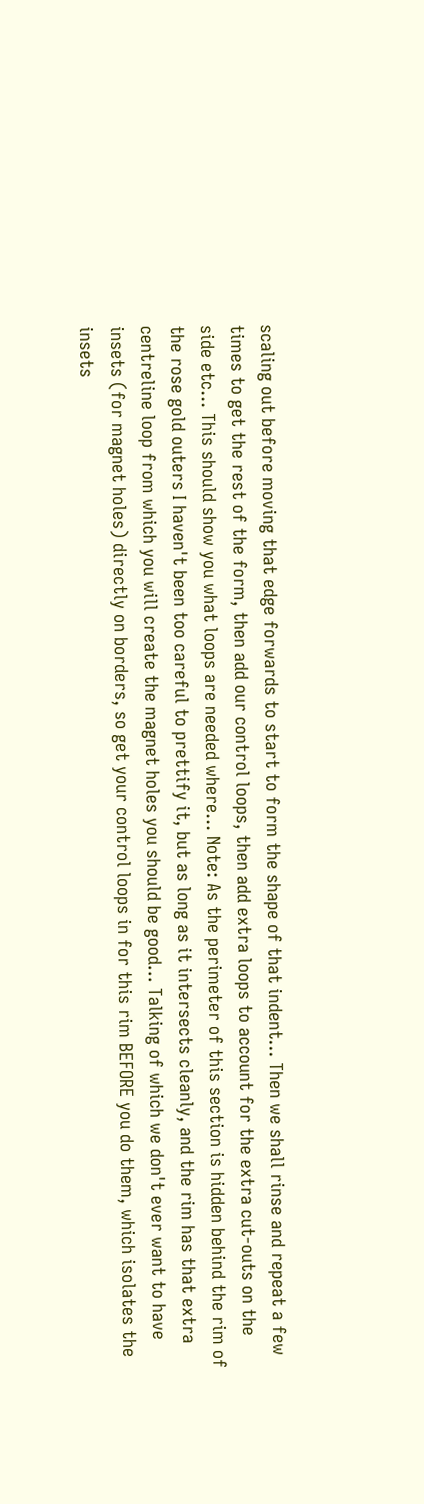scaling out before moving that edge forwards to start to form the shape of that indent... Then we shall rinse and repeat a few times to get the rest of the form, then add our control loops, then add extra loops to account for the extra cut-outs on the side etc... This should show you what loops are needed where... Note: As the perimeter of this section is hidden behind the rim of the rose gold outers I haven't been too careful to prettify it, but as long as it intersects cleanly, and the rim has that extra centreline loop from which you will create the magnet holes you should be good... Talking of which we don't ever want to have insets (for magnet holes) directly on borders, so get your control loops in for this rim BEFORE you do them, which isolates the insets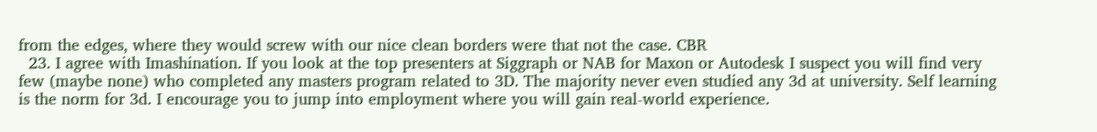from the edges, where they would screw with our nice clean borders were that not the case. CBR
  23. I agree with Imashination. If you look at the top presenters at Siggraph or NAB for Maxon or Autodesk I suspect you will find very few (maybe none) who completed any masters program related to 3D. The majority never even studied any 3d at university. Self learning is the norm for 3d. I encourage you to jump into employment where you will gain real-world experience.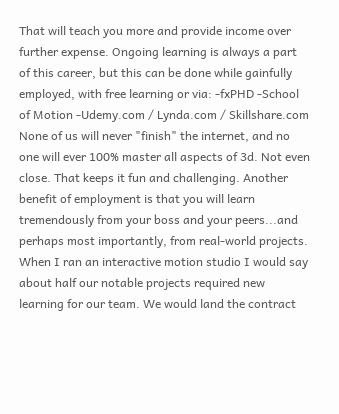That will teach you more and provide income over further expense. Ongoing learning is always a part of this career, but this can be done while gainfully employed, with free learning or via: -fxPHD -School of Motion -Udemy.com / Lynda.com / Skillshare.com None of us will never "finish" the internet, and no one will ever 100% master all aspects of 3d. Not even close. That keeps it fun and challenging. Another benefit of employment is that you will learn tremendously from your boss and your peers...and perhaps most importantly, from real-world projects. When I ran an interactive motion studio I would say about half our notable projects required new learning for our team. We would land the contract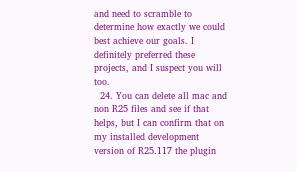and need to scramble to determine how exactly we could best achieve our goals. I definitely preferred these projects, and I suspect you will too.
  24. You can delete all mac and non R25 files and see if that helps, but I can confirm that on my installed development version of R25.117 the plugin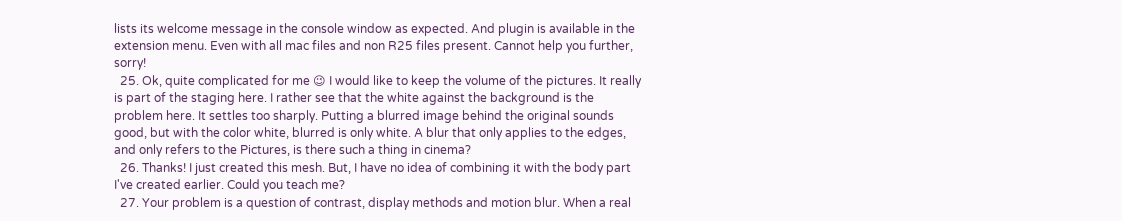lists its welcome message in the console window as expected. And plugin is available in the extension menu. Even with all mac files and non R25 files present. Cannot help you further, sorry!
  25. Ok, quite complicated for me 😉 I would like to keep the volume of the pictures. It really is part of the staging here. I rather see that the white against the background is the problem here. It settles too sharply. Putting a blurred image behind the original sounds good, but with the color white, blurred is only white. A blur that only applies to the edges, and only refers to the Pictures, is there such a thing in cinema?
  26. Thanks! I just created this mesh. But, I have no idea of combining it with the body part I've created earlier. Could you teach me?
  27. Your problem is a question of contrast, display methods and motion blur. When a real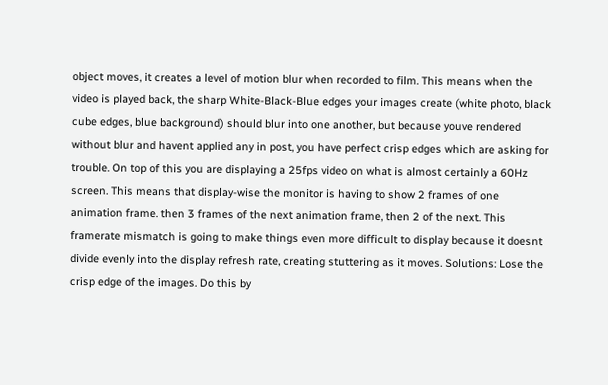object moves, it creates a level of motion blur when recorded to film. This means when the video is played back, the sharp White-Black-Blue edges your images create (white photo, black cube edges, blue background) should blur into one another, but because youve rendered without blur and havent applied any in post, you have perfect crisp edges which are asking for trouble. On top of this you are displaying a 25fps video on what is almost certainly a 60Hz screen. This means that display-wise the monitor is having to show 2 frames of one animation frame. then 3 frames of the next animation frame, then 2 of the next. This framerate mismatch is going to make things even more difficult to display because it doesnt divide evenly into the display refresh rate, creating stuttering as it moves. Solutions: Lose the crisp edge of the images. Do this by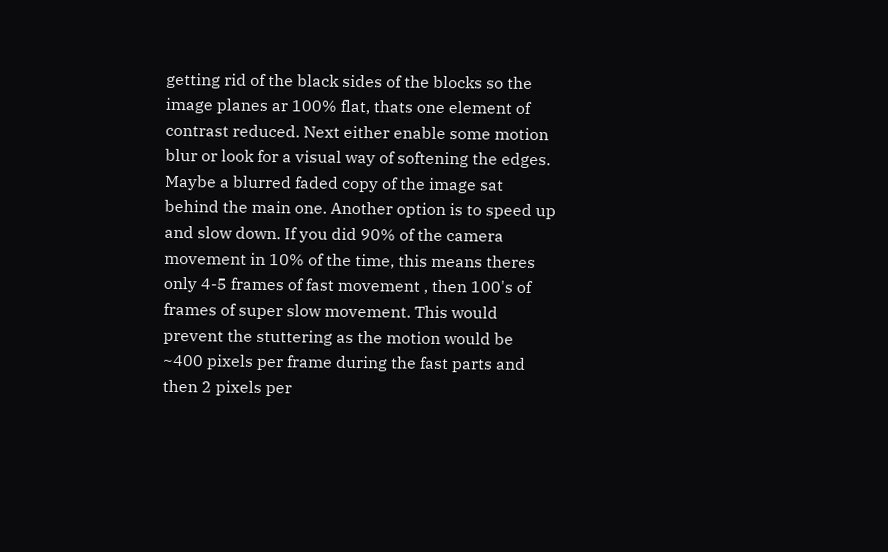getting rid of the black sides of the blocks so the image planes ar 100% flat, thats one element of contrast reduced. Next either enable some motion blur or look for a visual way of softening the edges. Maybe a blurred faded copy of the image sat behind the main one. Another option is to speed up and slow down. If you did 90% of the camera movement in 10% of the time, this means theres only 4-5 frames of fast movement , then 100's of frames of super slow movement. This would prevent the stuttering as the motion would be ~400 pixels per frame during the fast parts and then 2 pixels per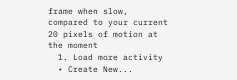frame when slow, compared to your current 20 pixels of motion at the moment
  1. Load more activity
  • Create New...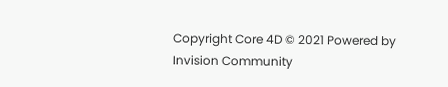Copyright Core 4D © 2021 Powered by Invision Community